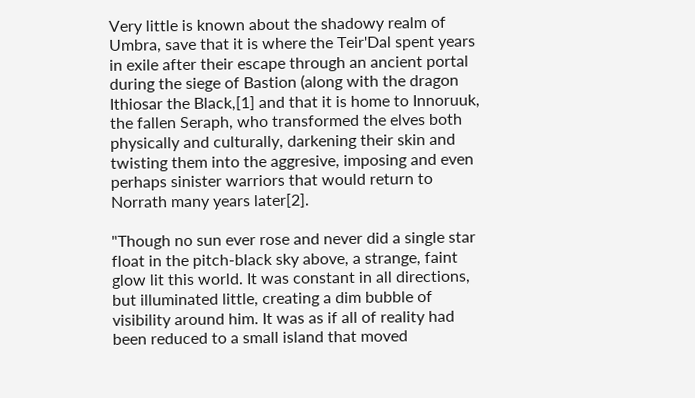Very little is known about the shadowy realm of Umbra, save that it is where the Teir'Dal spent years in exile after their escape through an ancient portal during the siege of Bastion (along with the dragon Ithiosar the Black,[1] and that it is home to Innoruuk, the fallen Seraph, who transformed the elves both physically and culturally, darkening their skin and twisting them into the aggresive, imposing and even perhaps sinister warriors that would return to Norrath many years later[2].

"Though no sun ever rose and never did a single star float in the pitch-black sky above, a strange, faint glow lit this world. It was constant in all directions, but illuminated little, creating a dim bubble of visibility around him. It was as if all of reality had been reduced to a small island that moved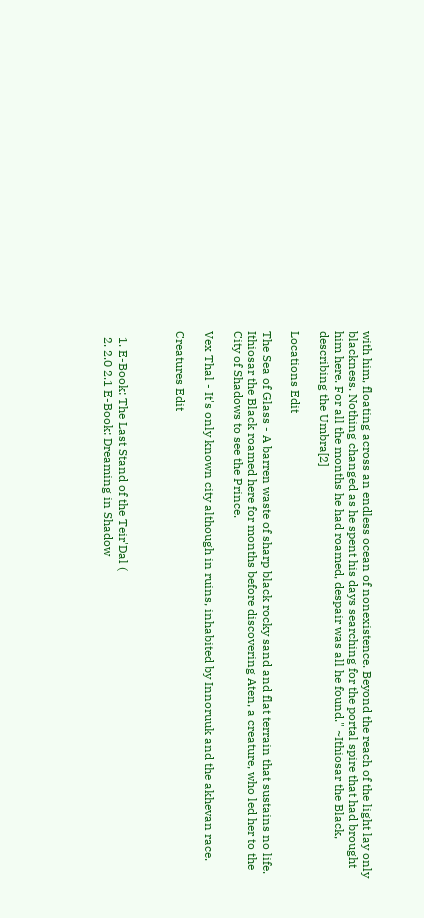with him, floating across an endless ocean of nonexistence. Beyond the reach of the light lay only blackness. Nothing changed as he spent his days searching for the portal spire that had brought him here. For all the months he had roamed, despair was all he found." ~Ithiosar the Black, describing the Umbra[2]

Locations Edit

The Sea of Glass - A barren waste of sharp black rocky sand and flat terrain that sustains no life. Ithiosar the Black roamed here for months before discovering Aten, a creature, who led her to the City of Shadows to see the Prince.

Vex Thal - It's only known city although in ruins, inhabited by Innoruuk and the akhevan race.

Creatures Edit



  1. E-Book: The Last Stand of the Teir'Dal (
  2. 2.0 2.1 E-Book: Dreaming in Shadow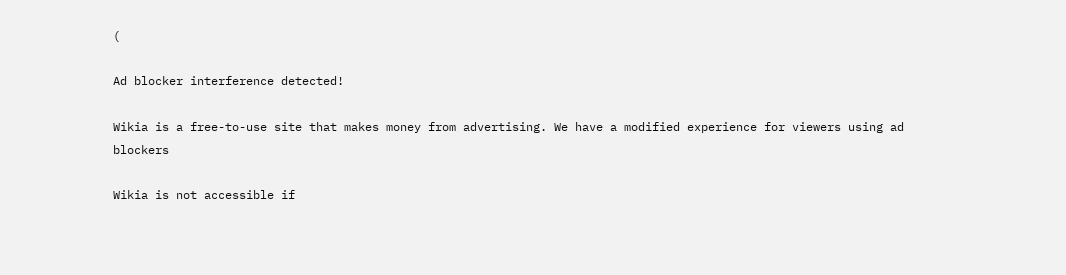(

Ad blocker interference detected!

Wikia is a free-to-use site that makes money from advertising. We have a modified experience for viewers using ad blockers

Wikia is not accessible if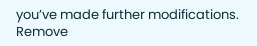you’ve made further modifications. Remove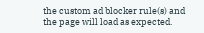the custom ad blocker rule(s) and the page will load as expected.